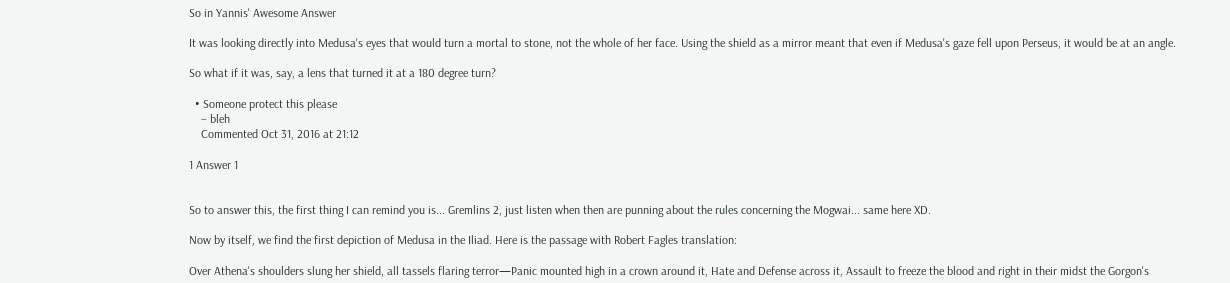So in Yannis' Awesome Answer

It was looking directly into Medusa's eyes that would turn a mortal to stone, not the whole of her face. Using the shield as a mirror meant that even if Medusa's gaze fell upon Perseus, it would be at an angle.

So what if it was, say, a lens that turned it at a 180 degree turn?

  • Someone protect this please
    – bleh
    Commented Oct 31, 2016 at 21:12

1 Answer 1


So to answer this, the first thing I can remind you is... Gremlins 2, just listen when then are punning about the rules concerning the Mogwai... same here XD.

Now by itself, we find the first depiction of Medusa in the Iliad. Here is the passage with Robert Fagles translation:

Over Athena's shoulders slung her shield, all tassels flaring terror—Panic mounted high in a crown around it, Hate and Defense across it, Assault to freeze the blood and right in their midst the Gorgon's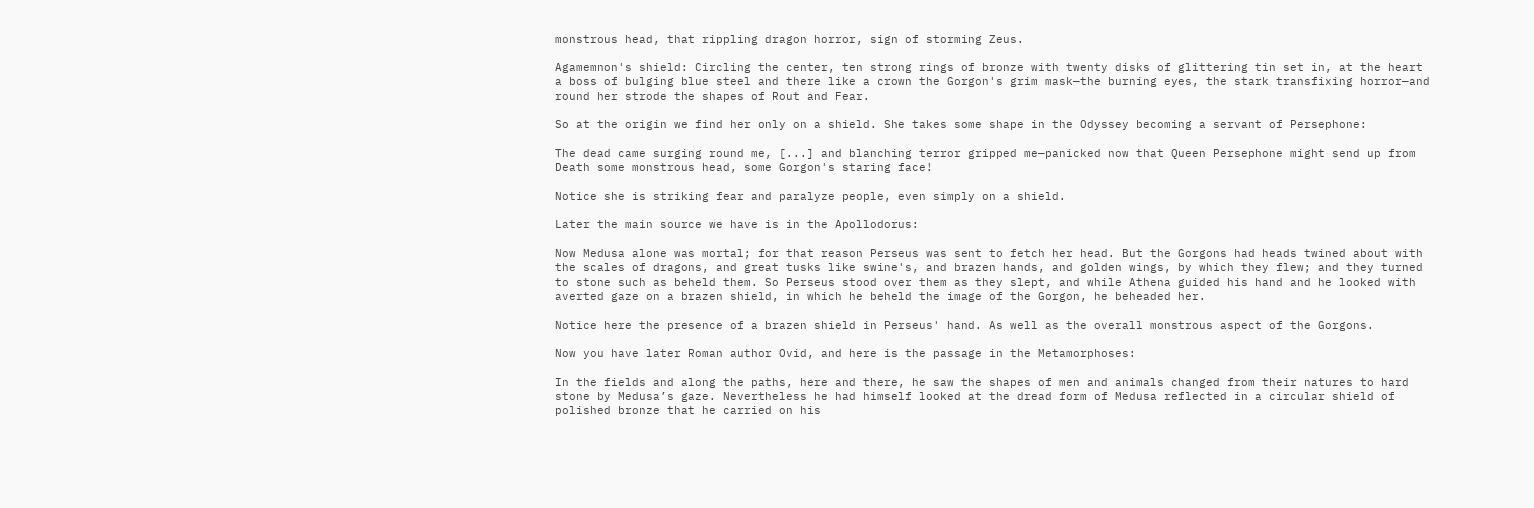monstrous head, that rippling dragon horror, sign of storming Zeus.

Agamemnon's shield: Circling the center, ten strong rings of bronze with twenty disks of glittering tin set in, at the heart a boss of bulging blue steel and there like a crown the Gorgon's grim mask—the burning eyes, the stark transfixing horror—and round her strode the shapes of Rout and Fear.

So at the origin we find her only on a shield. She takes some shape in the Odyssey becoming a servant of Persephone:

The dead came surging round me, [...] and blanching terror gripped me—panicked now that Queen Persephone might send up from Death some monstrous head, some Gorgon's staring face!

Notice she is striking fear and paralyze people, even simply on a shield.

Later the main source we have is in the Apollodorus:

Now Medusa alone was mortal; for that reason Perseus was sent to fetch her head. But the Gorgons had heads twined about with the scales of dragons, and great tusks like swine's, and brazen hands, and golden wings, by which they flew; and they turned to stone such as beheld them. So Perseus stood over them as they slept, and while Athena guided his hand and he looked with averted gaze on a brazen shield, in which he beheld the image of the Gorgon, he beheaded her.

Notice here the presence of a brazen shield in Perseus' hand. As well as the overall monstrous aspect of the Gorgons.

Now you have later Roman author Ovid, and here is the passage in the Metamorphoses:

In the fields and along the paths, here and there, he saw the shapes of men and animals changed from their natures to hard stone by Medusa’s gaze. Nevertheless he had himself looked at the dread form of Medusa reflected in a circular shield of polished bronze that he carried on his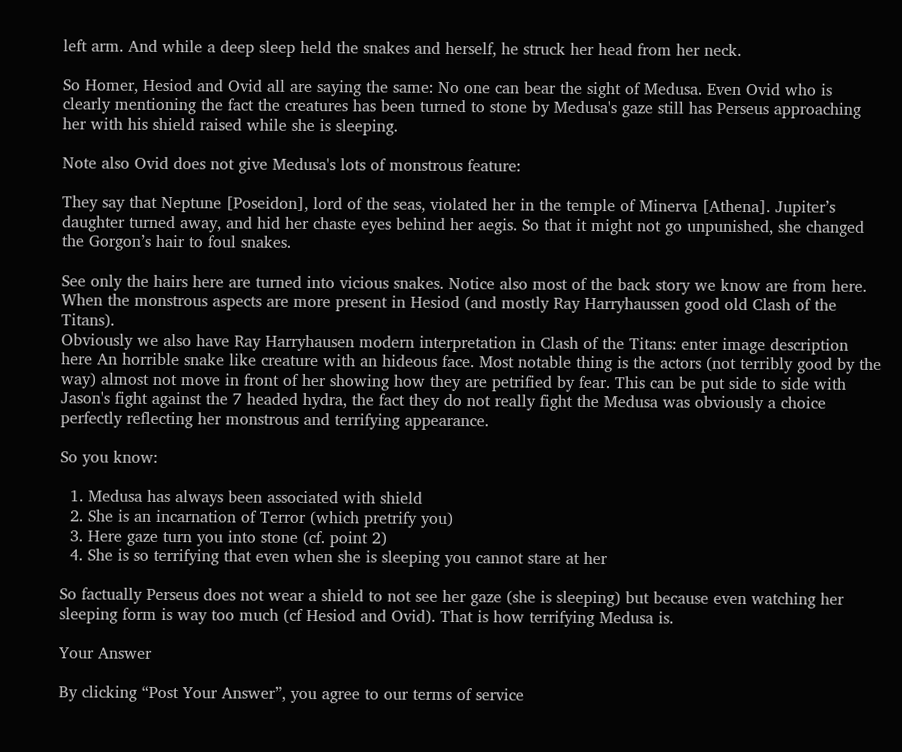left arm. And while a deep sleep held the snakes and herself, he struck her head from her neck.

So Homer, Hesiod and Ovid all are saying the same: No one can bear the sight of Medusa. Even Ovid who is clearly mentioning the fact the creatures has been turned to stone by Medusa's gaze still has Perseus approaching her with his shield raised while she is sleeping.

Note also Ovid does not give Medusa's lots of monstrous feature:

They say that Neptune [Poseidon], lord of the seas, violated her in the temple of Minerva [Athena]. Jupiter’s daughter turned away, and hid her chaste eyes behind her aegis. So that it might not go unpunished, she changed the Gorgon’s hair to foul snakes.

See only the hairs here are turned into vicious snakes. Notice also most of the back story we know are from here. When the monstrous aspects are more present in Hesiod (and mostly Ray Harryhaussen good old Clash of the Titans).
Obviously we also have Ray Harryhausen modern interpretation in Clash of the Titans: enter image description here An horrible snake like creature with an hideous face. Most notable thing is the actors (not terribly good by the way) almost not move in front of her showing how they are petrified by fear. This can be put side to side with Jason's fight against the 7 headed hydra, the fact they do not really fight the Medusa was obviously a choice perfectly reflecting her monstrous and terrifying appearance.

So you know:

  1. Medusa has always been associated with shield
  2. She is an incarnation of Terror (which pretrify you)
  3. Here gaze turn you into stone (cf. point 2)
  4. She is so terrifying that even when she is sleeping you cannot stare at her

So factually Perseus does not wear a shield to not see her gaze (she is sleeping) but because even watching her sleeping form is way too much (cf Hesiod and Ovid). That is how terrifying Medusa is.

Your Answer

By clicking “Post Your Answer”, you agree to our terms of service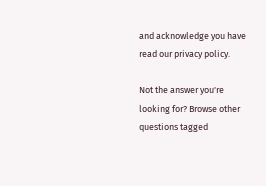and acknowledge you have read our privacy policy.

Not the answer you're looking for? Browse other questions tagged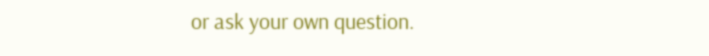or ask your own question.